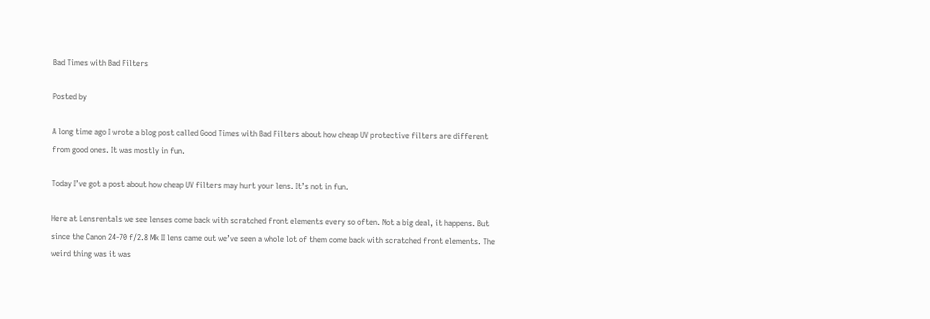Bad Times with Bad Filters

Posted by

A long time ago I wrote a blog post called Good Times with Bad Filters about how cheap UV protective filters are different from good ones. It was mostly in fun.

Today I’ve got a post about how cheap UV filters may hurt your lens. It’s not in fun.

Here at Lensrentals we see lenses come back with scratched front elements every so often. Not a big deal, it happens. But since the Canon 24-70 f/2.8 Mk II lens came out we’ve seen a whole lot of them come back with scratched front elements. The weird thing was it was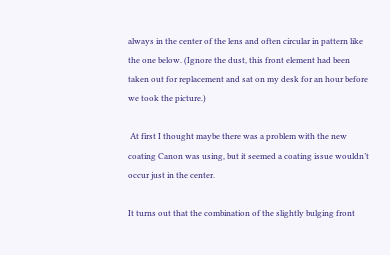always in the center of the lens and often circular in pattern like the one below. (Ignore the dust, this front element had been taken out for replacement and sat on my desk for an hour before we took the picture.)

 At first I thought maybe there was a problem with the new coating Canon was using, but it seemed a coating issue wouldn’t occur just in the center.

It turns out that the combination of the slightly bulging front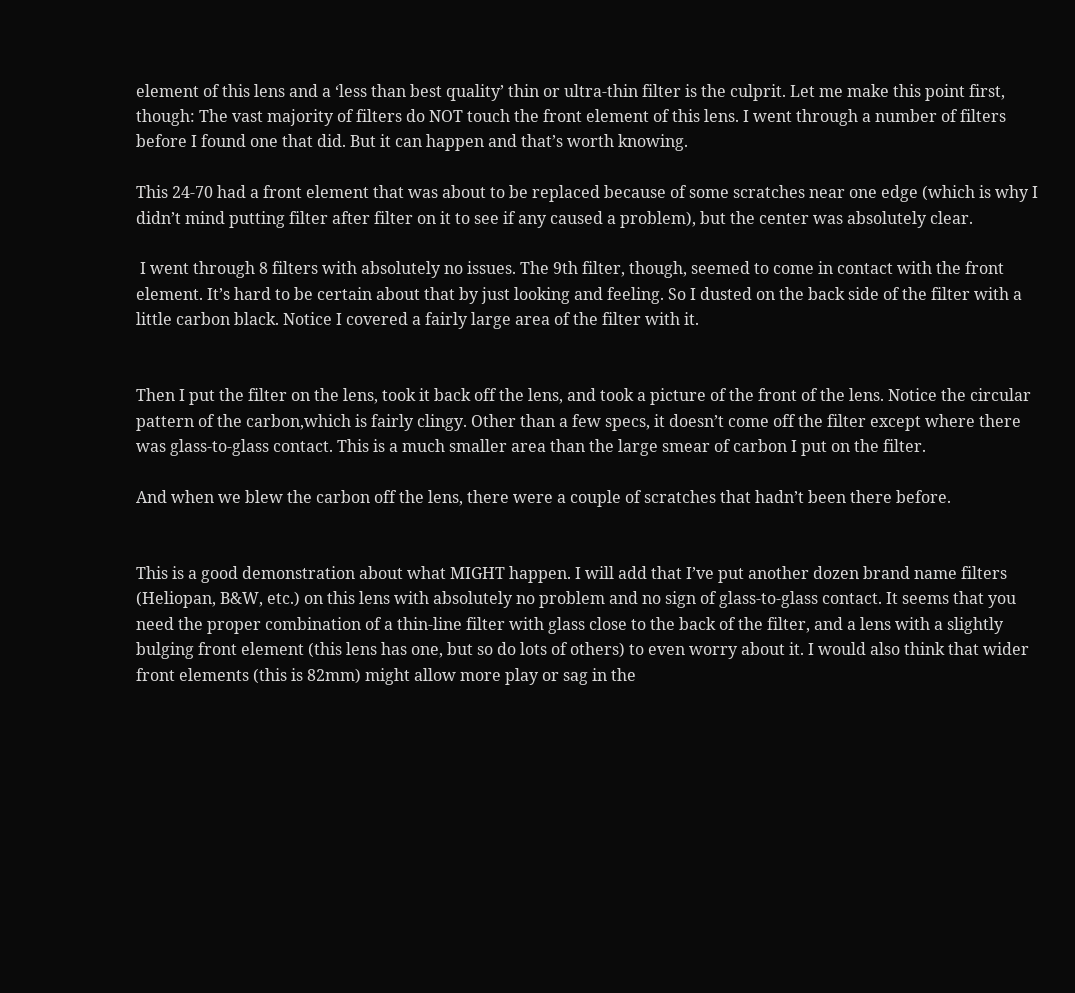element of this lens and a ‘less than best quality’ thin or ultra-thin filter is the culprit. Let me make this point first, though: The vast majority of filters do NOT touch the front element of this lens. I went through a number of filters before I found one that did. But it can happen and that’s worth knowing.

This 24-70 had a front element that was about to be replaced because of some scratches near one edge (which is why I didn’t mind putting filter after filter on it to see if any caused a problem), but the center was absolutely clear.

 I went through 8 filters with absolutely no issues. The 9th filter, though, seemed to come in contact with the front element. It’s hard to be certain about that by just looking and feeling. So I dusted on the back side of the filter with a little carbon black. Notice I covered a fairly large area of the filter with it.


Then I put the filter on the lens, took it back off the lens, and took a picture of the front of the lens. Notice the circular pattern of the carbon,which is fairly clingy. Other than a few specs, it doesn’t come off the filter except where there was glass-to-glass contact. This is a much smaller area than the large smear of carbon I put on the filter.

And when we blew the carbon off the lens, there were a couple of scratches that hadn’t been there before.


This is a good demonstration about what MIGHT happen. I will add that I’ve put another dozen brand name filters (Heliopan, B&W, etc.) on this lens with absolutely no problem and no sign of glass-to-glass contact. It seems that you need the proper combination of a thin-line filter with glass close to the back of the filter, and a lens with a slightly bulging front element (this lens has one, but so do lots of others) to even worry about it. I would also think that wider front elements (this is 82mm) might allow more play or sag in the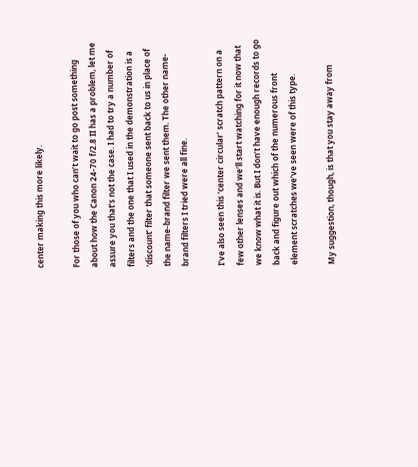center making this more likely.

For those of you who can’t wait to go post something about how the Canon 24-70 f/2.8 II has a problem, let me assure you that’s not the case. I had to try a number of filters and the one that I used in the demonstration is a ‘discount’ filter that someone sent back to us in place of the name-brand filter we sent them. The other name-brand filters I tried were all fine.

I’ve also seen this ‘center circular’ scratch pattern on a few other lenses and we’ll start watching for it now that we know what it is. But I don’t have enough records to go back and figure out which of the numerous front element scratches we’ve seen were of this type.

My suggestion, though, is that you stay away from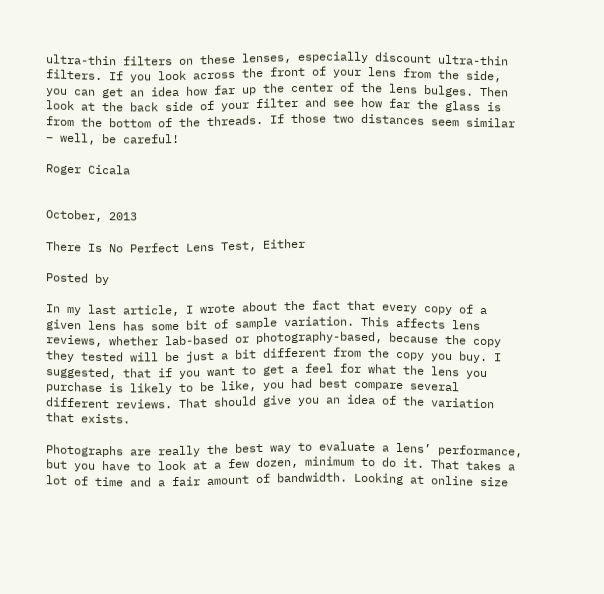ultra-thin filters on these lenses, especially discount ultra-thin filters. If you look across the front of your lens from the side, you can get an idea how far up the center of the lens bulges. Then look at the back side of your filter and see how far the glass is from the bottom of the threads. If those two distances seem similar – well, be careful!

Roger Cicala


October, 2013

There Is No Perfect Lens Test, Either

Posted by

In my last article, I wrote about the fact that every copy of a given lens has some bit of sample variation. This affects lens reviews, whether lab-based or photography-based, because the copy they tested will be just a bit different from the copy you buy. I suggested, that if you want to get a feel for what the lens you purchase is likely to be like, you had best compare several different reviews. That should give you an idea of the variation that exists.

Photographs are really the best way to evaluate a lens’ performance, but you have to look at a few dozen, minimum to do it. That takes a lot of time and a fair amount of bandwidth. Looking at online size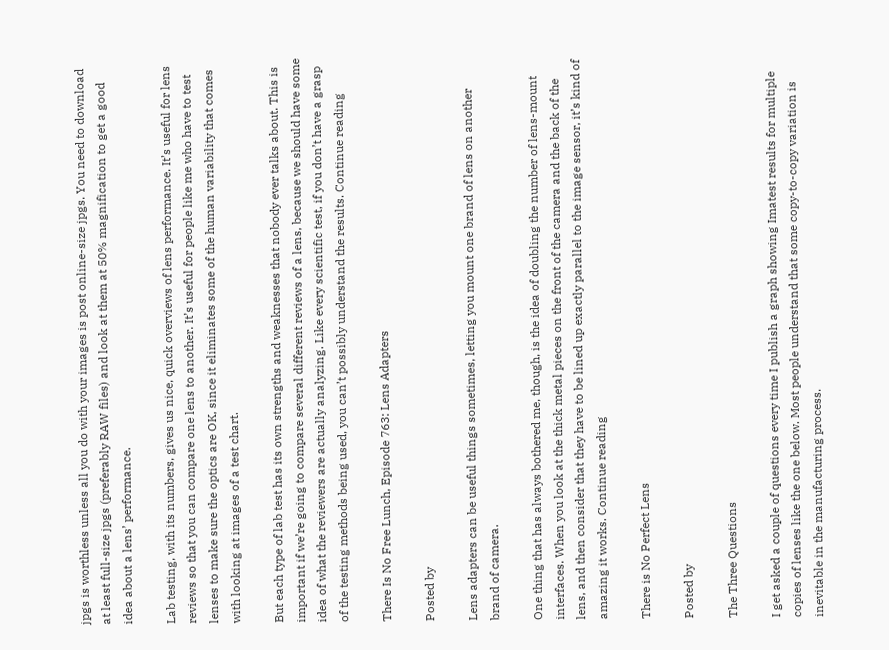jpgs is worthless unless all you do with your images is post online-size jpgs. You need to download at least full-size jpgs (preferably RAW files) and look at them at 50% magnification to get a good idea about a lens’ performance.

Lab testing, with its numbers, gives us nice, quick overviews of lens performance. It’s useful for lens reviews so that you can compare one lens to another. It’s useful for people like me who have to test lenses to make sure the optics are OK, since it eliminates some of the human variability that comes with looking at images of a test chart.

But each type of lab test has its own strengths and weaknesses that nobody ever talks about. This is important if we’re going to compare several different reviews of a lens, because we should have some idea of what the reviewers are actually analyzing. Like every scientific test, if you don’t have a grasp of the testing methods being used, you can’t possibly understand the results. Continue reading

There Is No Free Lunch, Episode 763: Lens Adapters

Posted by

Lens adapters can be useful things sometimes, letting you mount one brand of lens on another brand of camera.

One thing that has always bothered me, though, is the idea of doubling the number of lens-mount interfaces. When you look at the thick metal pieces on the front of the camera and the back of the lens, and then consider that they have to be lined up exactly parallel to the image sensor, it’s kind of amazing it works. Continue reading

There is No Perfect Lens

Posted by

The Three Questions

I get asked a couple of questions every time I publish a graph showing Imatest results for multiple copies of lenses like the one below. Most people understand that some copy-to-copy variation is inevitable in the manufacturing process.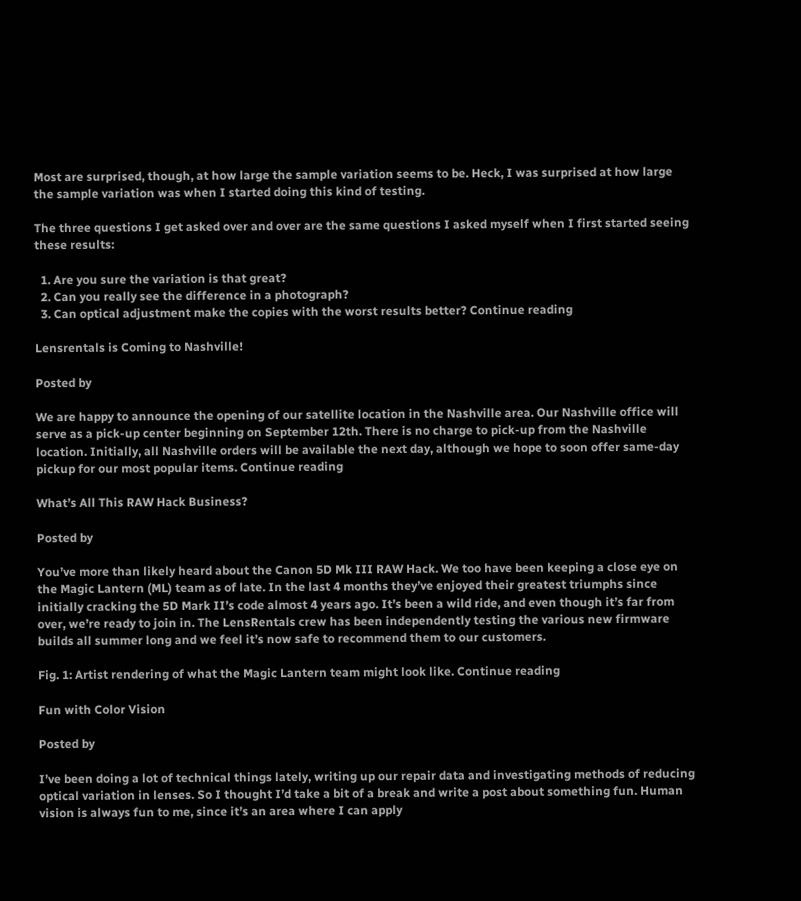Most are surprised, though, at how large the sample variation seems to be. Heck, I was surprised at how large the sample variation was when I started doing this kind of testing.

The three questions I get asked over and over are the same questions I asked myself when I first started seeing these results:

  1. Are you sure the variation is that great?
  2. Can you really see the difference in a photograph?
  3. Can optical adjustment make the copies with the worst results better? Continue reading

Lensrentals is Coming to Nashville!

Posted by

We are happy to announce the opening of our satellite location in the Nashville area. Our Nashville office will serve as a pick-up center beginning on September 12th. There is no charge to pick-up from the Nashville location. Initially, all Nashville orders will be available the next day, although we hope to soon offer same-day pickup for our most popular items. Continue reading

What’s All This RAW Hack Business?

Posted by

You’ve more than likely heard about the Canon 5D Mk III RAW Hack. We too have been keeping a close eye on the Magic Lantern (ML) team as of late. In the last 4 months they’ve enjoyed their greatest triumphs since initially cracking the 5D Mark II’s code almost 4 years ago. It’s been a wild ride, and even though it’s far from over, we’re ready to join in. The LensRentals crew has been independently testing the various new firmware builds all summer long and we feel it’s now safe to recommend them to our customers.

Fig. 1: Artist rendering of what the Magic Lantern team might look like. Continue reading

Fun with Color Vision

Posted by

I’ve been doing a lot of technical things lately, writing up our repair data and investigating methods of reducing optical variation in lenses. So I thought I’d take a bit of a break and write a post about something fun. Human vision is always fun to me, since it’s an area where I can apply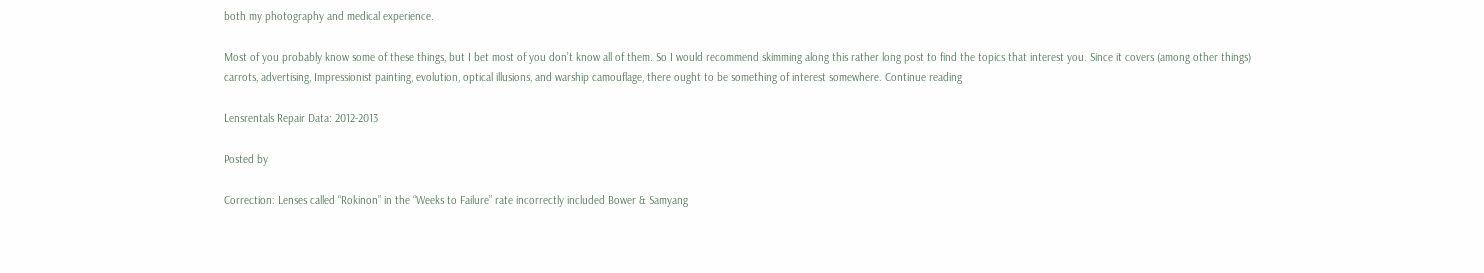both my photography and medical experience.

Most of you probably know some of these things, but I bet most of you don’t know all of them. So I would recommend skimming along this rather long post to find the topics that interest you. Since it covers (among other things) carrots, advertising, Impressionist painting, evolution, optical illusions, and warship camouflage, there ought to be something of interest somewhere. Continue reading

Lensrentals Repair Data: 2012-2013

Posted by

Correction: Lenses called “Rokinon” in the “Weeks to Failure” rate incorrectly included Bower & Samyang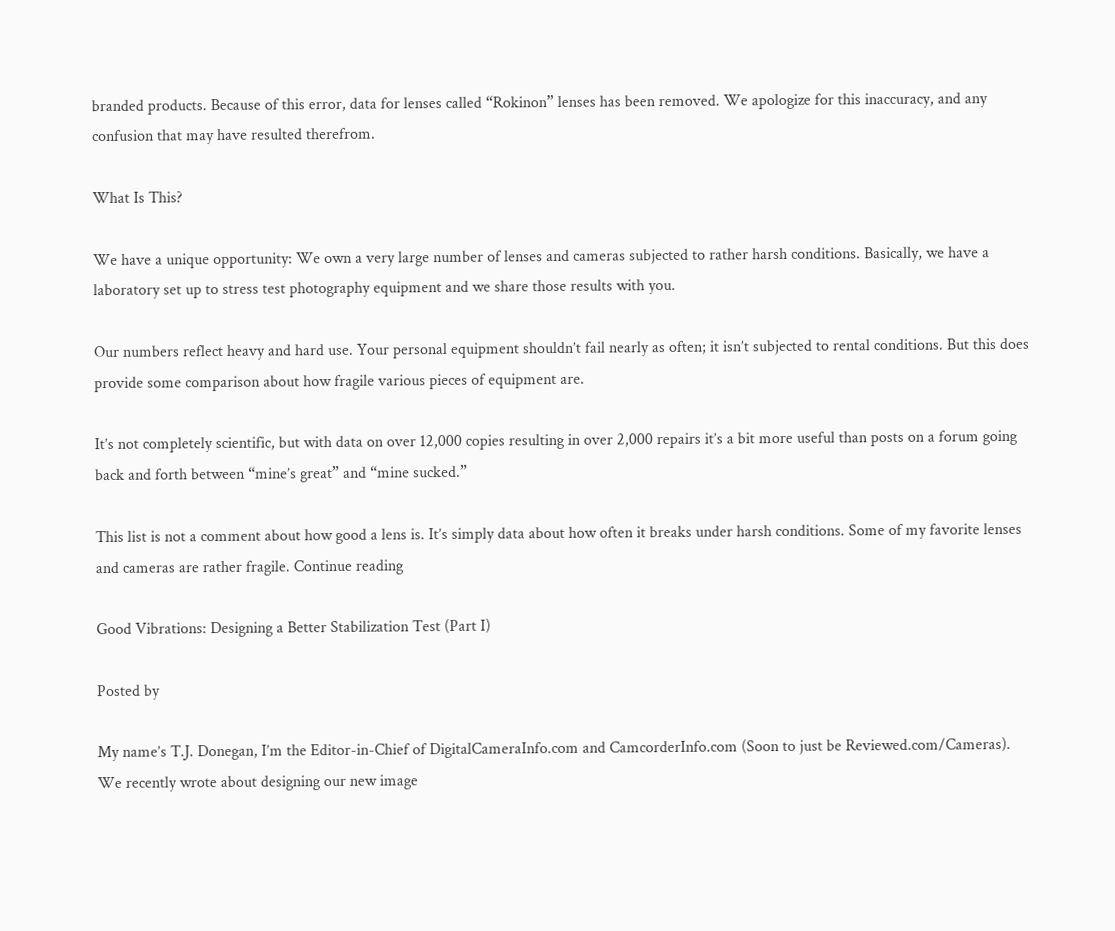branded products. Because of this error, data for lenses called “Rokinon” lenses has been removed. We apologize for this inaccuracy, and any confusion that may have resulted therefrom.

What Is This?

We have a unique opportunity: We own a very large number of lenses and cameras subjected to rather harsh conditions. Basically, we have a laboratory set up to stress test photography equipment and we share those results with you.

Our numbers reflect heavy and hard use. Your personal equipment shouldn’t fail nearly as often; it isn’t subjected to rental conditions. But this does provide some comparison about how fragile various pieces of equipment are.

It’s not completely scientific, but with data on over 12,000 copies resulting in over 2,000 repairs it’s a bit more useful than posts on a forum going back and forth between “mine’s great” and “mine sucked.”

This list is not a comment about how good a lens is. It’s simply data about how often it breaks under harsh conditions. Some of my favorite lenses and cameras are rather fragile. Continue reading

Good Vibrations: Designing a Better Stabilization Test (Part I)

Posted by

My name’s T.J. Donegan, I’m the Editor-in-Chief of DigitalCameraInfo.com and CamcorderInfo.com (Soon to just be Reviewed.com/Cameras). We recently wrote about designing our new image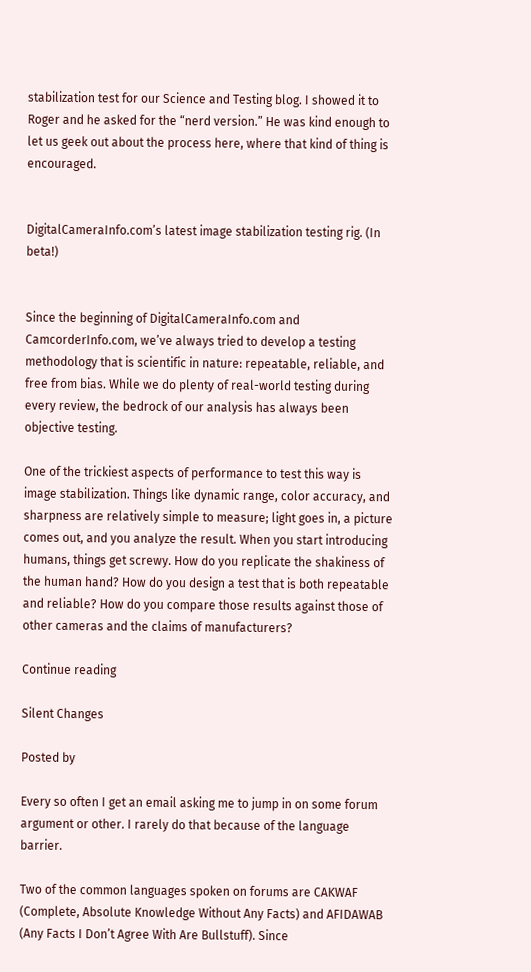stabilization test for our Science and Testing blog. I showed it to Roger and he asked for the “nerd version.” He was kind enough to let us geek out about the process here, where that kind of thing is encouraged.


DigitalCameraInfo.com’s latest image stabilization testing rig. (In beta!)


Since the beginning of DigitalCameraInfo.com and CamcorderInfo.com, we’ve always tried to develop a testing methodology that is scientific in nature: repeatable, reliable, and free from bias. While we do plenty of real-world testing during every review, the bedrock of our analysis has always been objective testing.

One of the trickiest aspects of performance to test this way is image stabilization. Things like dynamic range, color accuracy, and sharpness are relatively simple to measure; light goes in, a picture comes out, and you analyze the result. When you start introducing humans, things get screwy. How do you replicate the shakiness of the human hand? How do you design a test that is both repeatable and reliable? How do you compare those results against those of other cameras and the claims of manufacturers?

Continue reading

Silent Changes

Posted by

Every so often I get an email asking me to jump in on some forum argument or other. I rarely do that because of the language barrier.

Two of the common languages spoken on forums are CAKWAF (Complete, Absolute Knowledge Without Any Facts) and AFIDAWAB (Any Facts I Don’t Agree With Are Bullstuff). Since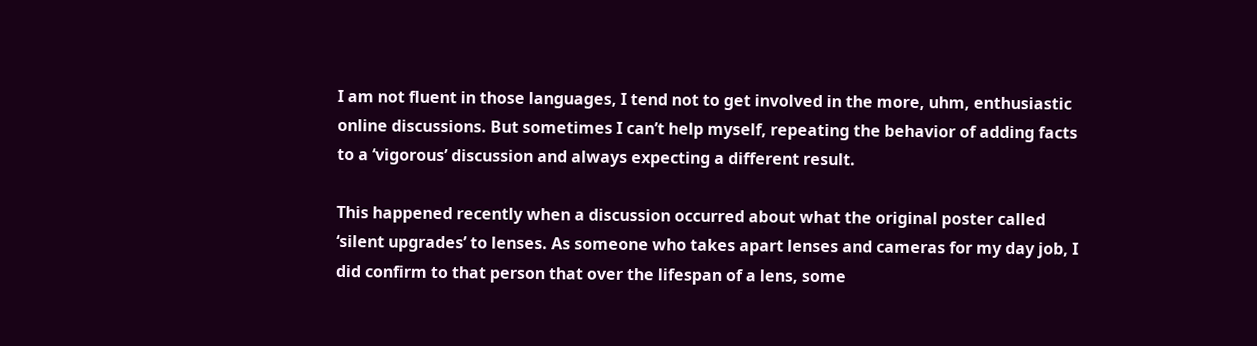I am not fluent in those languages, I tend not to get involved in the more, uhm, enthusiastic online discussions. But sometimes I can’t help myself, repeating the behavior of adding facts to a ‘vigorous’ discussion and always expecting a different result.

This happened recently when a discussion occurred about what the original poster called ‘silent upgrades’ to lenses. As someone who takes apart lenses and cameras for my day job, I did confirm to that person that over the lifespan of a lens, some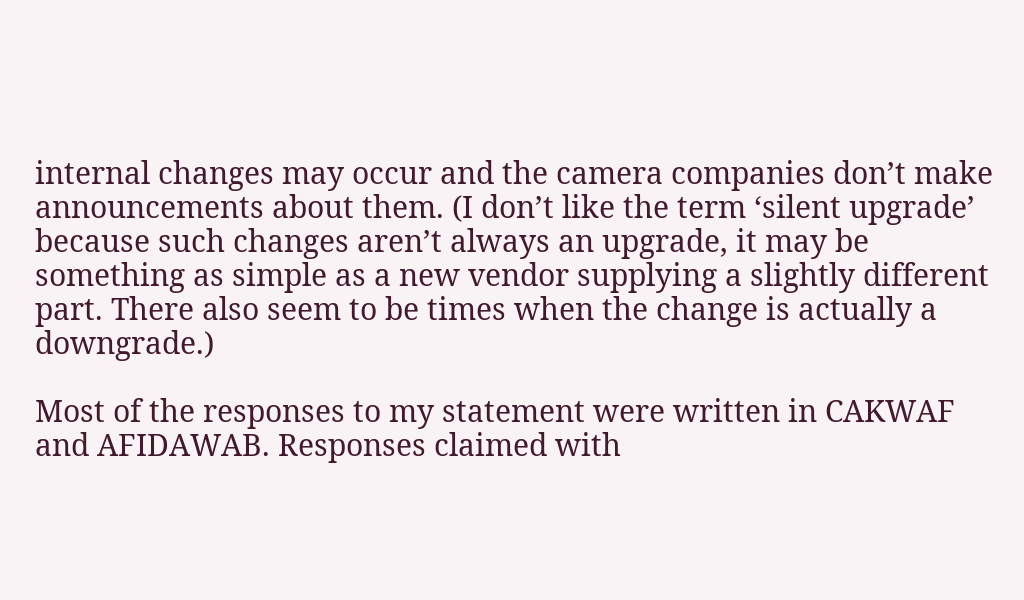internal changes may occur and the camera companies don’t make announcements about them. (I don’t like the term ‘silent upgrade’ because such changes aren’t always an upgrade, it may be something as simple as a new vendor supplying a slightly different part. There also seem to be times when the change is actually a downgrade.)

Most of the responses to my statement were written in CAKWAF and AFIDAWAB. Responses claimed with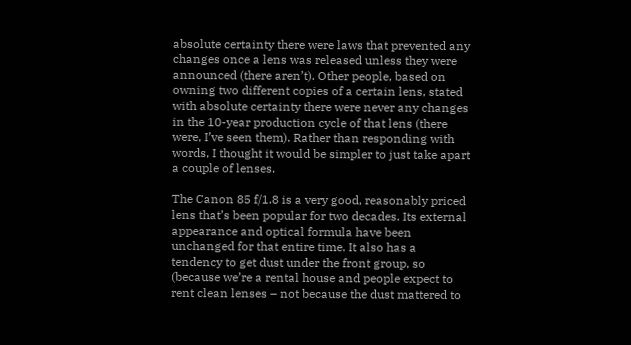absolute certainty there were laws that prevented any changes once a lens was released unless they were announced (there aren’t). Other people, based on owning two different copies of a certain lens, stated with absolute certainty there were never any changes in the 10-year production cycle of that lens (there were, I’ve seen them). Rather than responding with words, I thought it would be simpler to just take apart a couple of lenses.

The Canon 85 f/1.8 is a very good, reasonably priced lens that’s been popular for two decades. Its external appearance and optical formula have been unchanged for that entire time. It also has a tendency to get dust under the front group, so (because we’re a rental house and people expect to rent clean lenses – not because the dust mattered to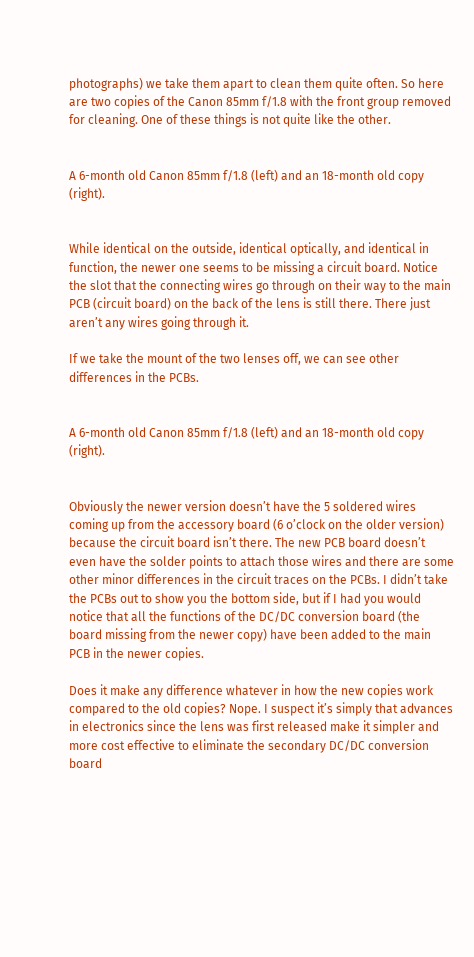photographs) we take them apart to clean them quite often. So here are two copies of the Canon 85mm f/1.8 with the front group removed for cleaning. One of these things is not quite like the other.


A 6-month old Canon 85mm f/1.8 (left) and an 18-month old copy (right).


While identical on the outside, identical optically, and identical in function, the newer one seems to be missing a circuit board. Notice the slot that the connecting wires go through on their way to the main PCB (circuit board) on the back of the lens is still there. There just aren’t any wires going through it.

If we take the mount of the two lenses off, we can see other differences in the PCBs.


A 6-month old Canon 85mm f/1.8 (left) and an 18-month old copy (right).


Obviously the newer version doesn’t have the 5 soldered wires coming up from the accessory board (6 o’clock on the older version) because the circuit board isn’t there. The new PCB board doesn’t even have the solder points to attach those wires and there are some other minor differences in the circuit traces on the PCBs. I didn’t take the PCBs out to show you the bottom side, but if I had you would notice that all the functions of the DC/DC conversion board (the board missing from the newer copy) have been added to the main PCB in the newer copies.

Does it make any difference whatever in how the new copies work compared to the old copies? Nope. I suspect it’s simply that advances in electronics since the lens was first released make it simpler and more cost effective to eliminate the secondary DC/DC conversion board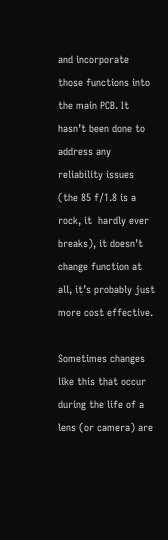and incorporate those functions into the main PCB. It hasn’t been done to address any reliability issues (the 85 f/1.8 is a rock, it  hardly ever breaks), it doesn’t change function at all, it’s probably just more cost effective.

Sometimes changes like this that occur during the life of a lens (or camera) are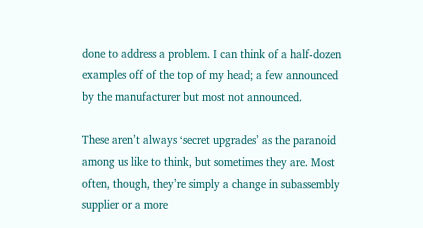done to address a problem. I can think of a half-dozen examples off of the top of my head; a few announced by the manufacturer but most not announced.

These aren’t always ‘secret upgrades’ as the paranoid among us like to think, but sometimes they are. Most often, though, they’re simply a change in subassembly supplier or a more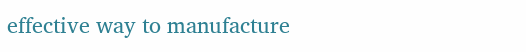effective way to manufacture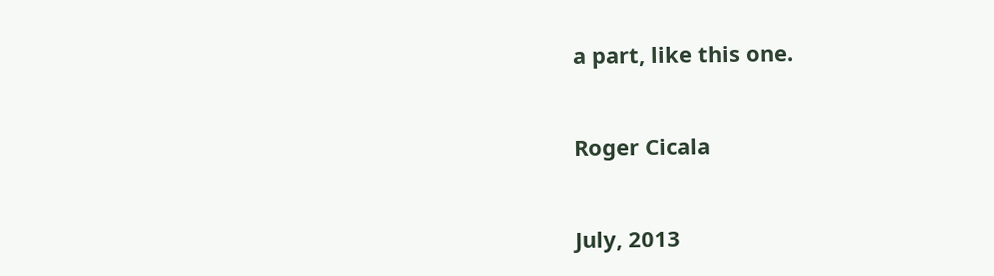a part, like this one.


Roger Cicala


July, 2013